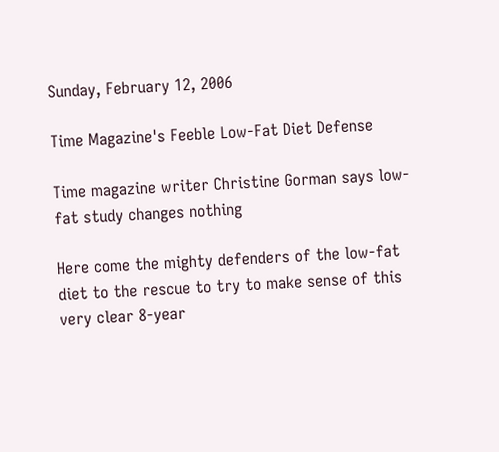Sunday, February 12, 2006

Time Magazine's Feeble Low-Fat Diet Defense

Time magazine writer Christine Gorman says low-fat study changes nothing

Here come the mighty defenders of the low-fat diet to the rescue to try to make sense of this very clear 8-year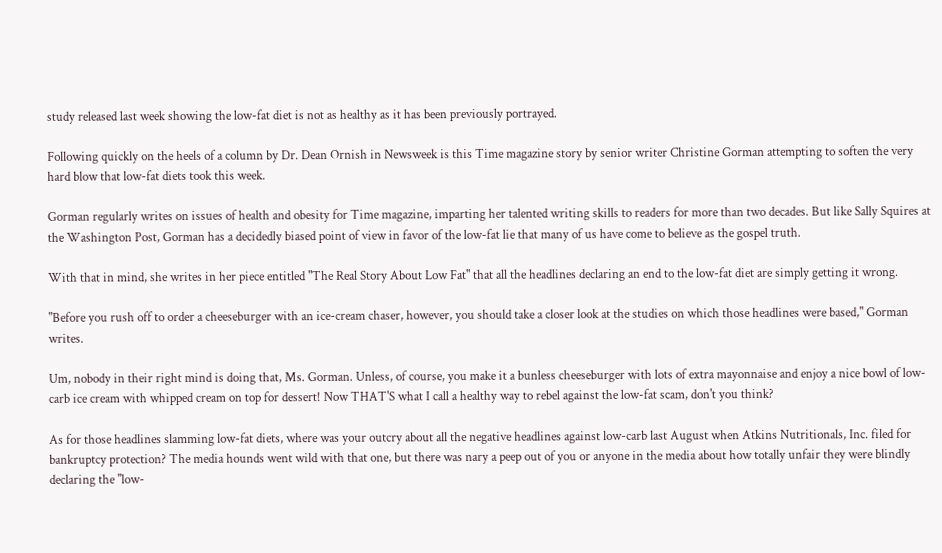study released last week showing the low-fat diet is not as healthy as it has been previously portrayed.

Following quickly on the heels of a column by Dr. Dean Ornish in Newsweek is this Time magazine story by senior writer Christine Gorman attempting to soften the very hard blow that low-fat diets took this week.

Gorman regularly writes on issues of health and obesity for Time magazine, imparting her talented writing skills to readers for more than two decades. But like Sally Squires at the Washington Post, Gorman has a decidedly biased point of view in favor of the low-fat lie that many of us have come to believe as the gospel truth.

With that in mind, she writes in her piece entitled "The Real Story About Low Fat" that all the headlines declaring an end to the low-fat diet are simply getting it wrong.

"Before you rush off to order a cheeseburger with an ice-cream chaser, however, you should take a closer look at the studies on which those headlines were based," Gorman writes.

Um, nobody in their right mind is doing that, Ms. Gorman. Unless, of course, you make it a bunless cheeseburger with lots of extra mayonnaise and enjoy a nice bowl of low-carb ice cream with whipped cream on top for dessert! Now THAT'S what I call a healthy way to rebel against the low-fat scam, don't you think?

As for those headlines slamming low-fat diets, where was your outcry about all the negative headlines against low-carb last August when Atkins Nutritionals, Inc. filed for bankruptcy protection? The media hounds went wild with that one, but there was nary a peep out of you or anyone in the media about how totally unfair they were blindly declaring the "low-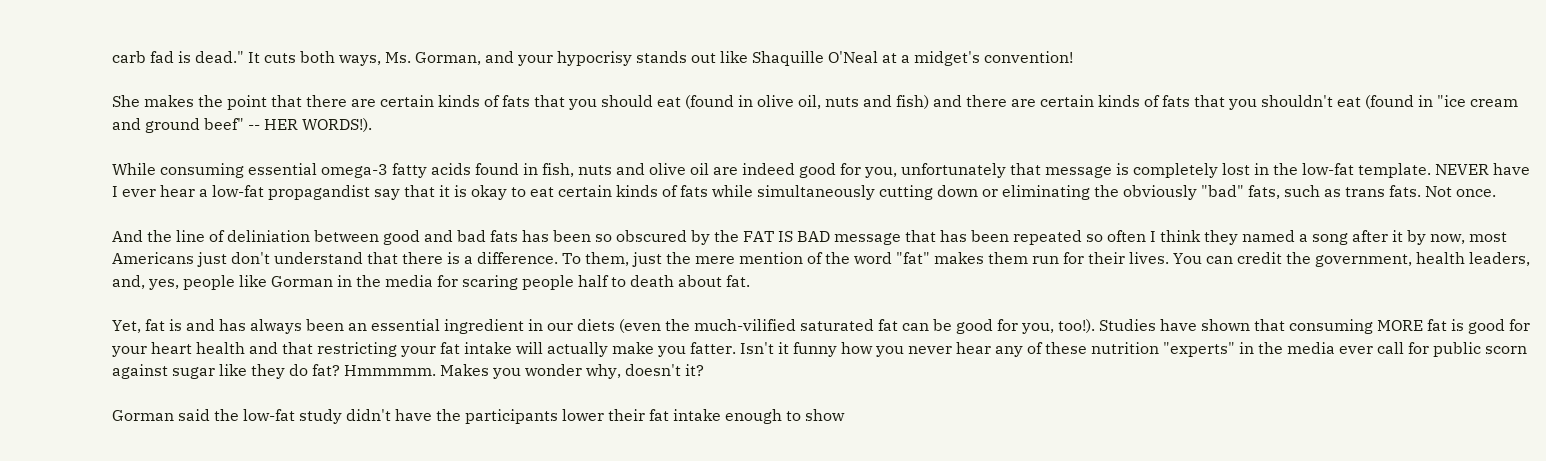carb fad is dead." It cuts both ways, Ms. Gorman, and your hypocrisy stands out like Shaquille O'Neal at a midget's convention!

She makes the point that there are certain kinds of fats that you should eat (found in olive oil, nuts and fish) and there are certain kinds of fats that you shouldn't eat (found in "ice cream and ground beef" -- HER WORDS!).

While consuming essential omega-3 fatty acids found in fish, nuts and olive oil are indeed good for you, unfortunately that message is completely lost in the low-fat template. NEVER have I ever hear a low-fat propagandist say that it is okay to eat certain kinds of fats while simultaneously cutting down or eliminating the obviously "bad" fats, such as trans fats. Not once.

And the line of deliniation between good and bad fats has been so obscured by the FAT IS BAD message that has been repeated so often I think they named a song after it by now, most Americans just don't understand that there is a difference. To them, just the mere mention of the word "fat" makes them run for their lives. You can credit the government, health leaders, and, yes, people like Gorman in the media for scaring people half to death about fat.

Yet, fat is and has always been an essential ingredient in our diets (even the much-vilified saturated fat can be good for you, too!). Studies have shown that consuming MORE fat is good for your heart health and that restricting your fat intake will actually make you fatter. Isn't it funny how you never hear any of these nutrition "experts" in the media ever call for public scorn against sugar like they do fat? Hmmmmm. Makes you wonder why, doesn't it?

Gorman said the low-fat study didn't have the participants lower their fat intake enough to show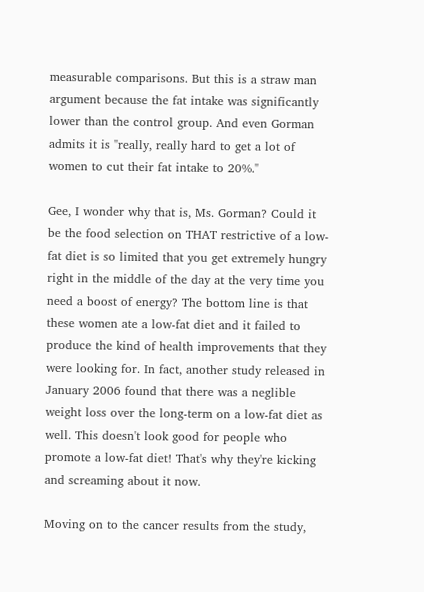measurable comparisons. But this is a straw man argument because the fat intake was significantly lower than the control group. And even Gorman admits it is "really, really hard to get a lot of women to cut their fat intake to 20%."

Gee, I wonder why that is, Ms. Gorman? Could it be the food selection on THAT restrictive of a low-fat diet is so limited that you get extremely hungry right in the middle of the day at the very time you need a boost of energy? The bottom line is that these women ate a low-fat diet and it failed to produce the kind of health improvements that they were looking for. In fact, another study released in January 2006 found that there was a neglible weight loss over the long-term on a low-fat diet as well. This doesn't look good for people who promote a low-fat diet! That's why they're kicking and screaming about it now.

Moving on to the cancer results from the study,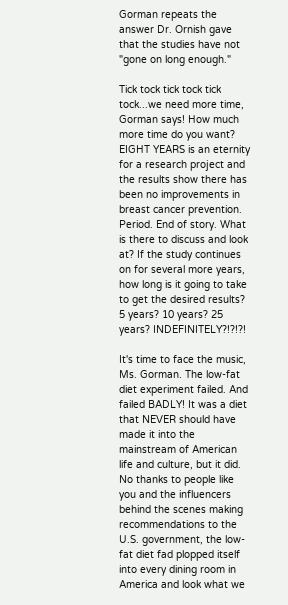Gorman repeats the answer Dr. Ornish gave that the studies have not "gone on long enough."

Tick tock tick tock tick tock...we need more time, Gorman says! How much more time do you want? EIGHT YEARS is an eternity for a research project and the results show there has been no improvements in breast cancer prevention. Period. End of story. What is there to discuss and look at? If the study continues on for several more years, how long is it going to take to get the desired results? 5 years? 10 years? 25 years? INDEFINITELY?!?!?!

It's time to face the music, Ms. Gorman. The low-fat diet experiment failed. And failed BADLY! It was a diet that NEVER should have made it into the mainstream of American life and culture, but it did. No thanks to people like you and the influencers behind the scenes making recommendations to the U.S. government, the low-fat diet fad plopped itself into every dining room in America and look what we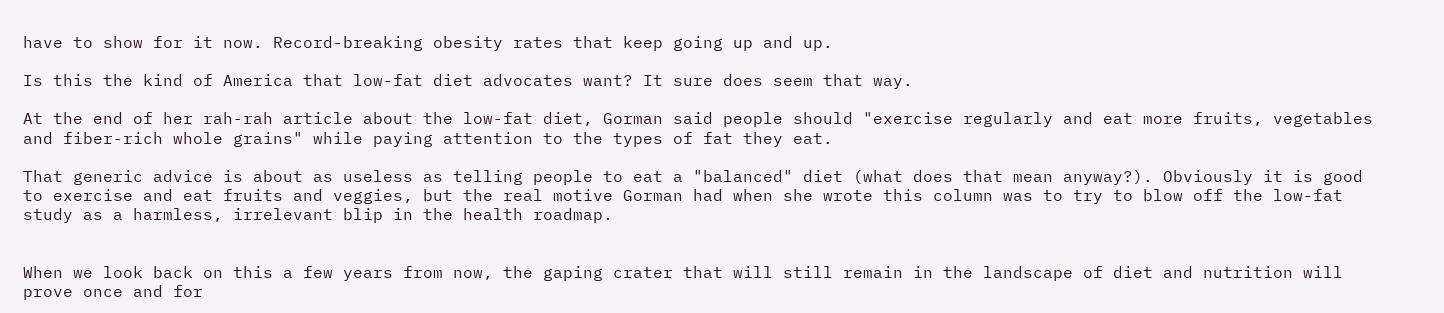have to show for it now. Record-breaking obesity rates that keep going up and up.

Is this the kind of America that low-fat diet advocates want? It sure does seem that way.

At the end of her rah-rah article about the low-fat diet, Gorman said people should "exercise regularly and eat more fruits, vegetables and fiber-rich whole grains" while paying attention to the types of fat they eat.

That generic advice is about as useless as telling people to eat a "balanced" diet (what does that mean anyway?). Obviously it is good to exercise and eat fruits and veggies, but the real motive Gorman had when she wrote this column was to try to blow off the low-fat study as a harmless, irrelevant blip in the health roadmap.


When we look back on this a few years from now, the gaping crater that will still remain in the landscape of diet and nutrition will prove once and for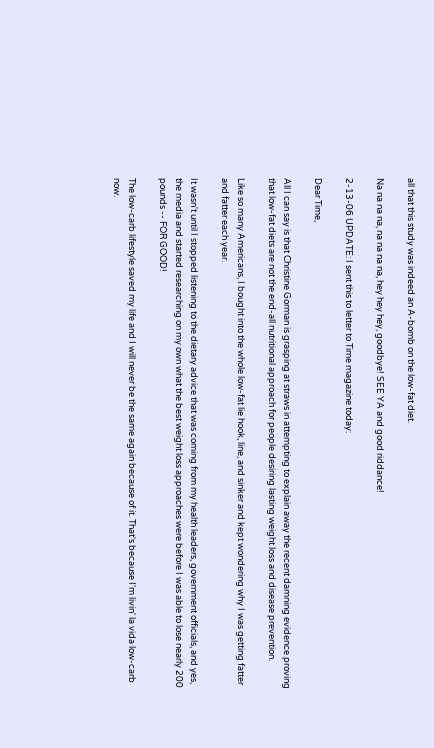all that this study was indeed an A-bomb on the low-fat diet.

Na na na na, na na na na, hey hey hey, goodbye! SEE YA and good riddance!

2-13-06 UPDATE: I sent this to letter to Time magazine today:

Dear Time,

All I can say is that Christine Gorman is grasping at straws in attempting to explain away the recent damning evidence proving that low-fat diets are not the end-all nutritional approach for people desiring lasting weight loss and disease prevention.

Like so many Americans, I bought into the whole low-fat lie hook, line, and sinker and kept wondering why I was getting fatter and fatter each year.

It wasn't until I stopped listening to the dietary advice that was coming from my health leaders, government officials, and yes, the media and started researching on my own what the best weight loss approaches were before I was able to lose nearly 200 pounds -- FOR GOOD!

The low-carb lifestyle saved my life and I will never be the same again because of it. That's because I'm livin' la vida low-carb now.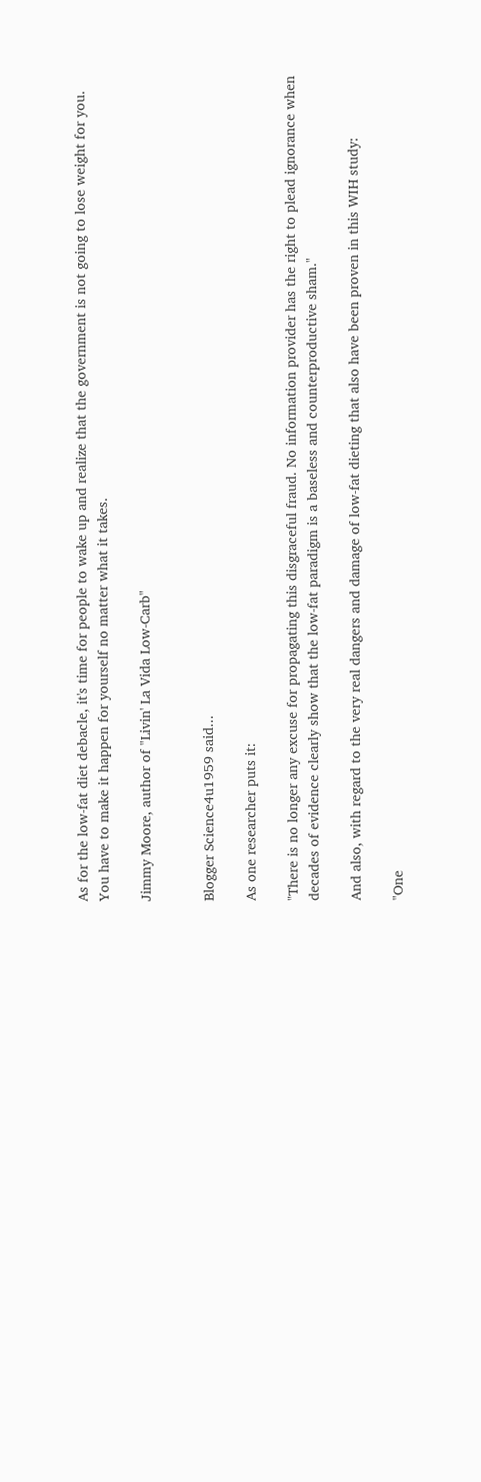As for the low-fat diet debacle, it's time for people to wake up and realize that the government is not going to lose weight for you. You have to make it happen for yourself no matter what it takes.

Jimmy Moore, author of "Livin' La Vida Low-Carb"


Blogger Science4u1959 said...

As one researcher puts it:

"There is no longer any excuse for propagating this disgraceful fraud. No information provider has the right to plead ignorance when decades of evidence clearly show that the low-fat paradigm is a baseless and counterproductive sham."

And also, with regard to the very real dangers and damage of low-fat dieting that also have been proven in this WIH study:

"One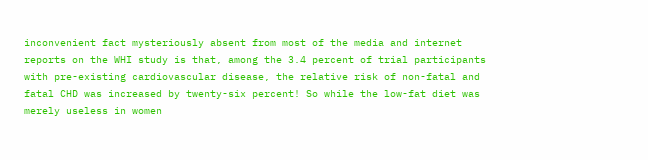inconvenient fact mysteriously absent from most of the media and internet reports on the WHI study is that, among the 3.4 percent of trial participants with pre-existing cardiovascular disease, the relative risk of non-fatal and fatal CHD was increased by twenty-six percent! So while the low-fat diet was merely useless in women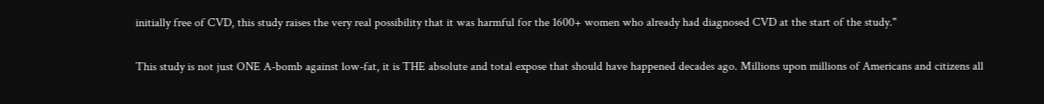initially free of CVD, this study raises the very real possibility that it was harmful for the 1600+ women who already had diagnosed CVD at the start of the study."

This study is not just ONE A-bomb against low-fat, it is THE absolute and total expose that should have happened decades ago. Millions upon millions of Americans and citizens all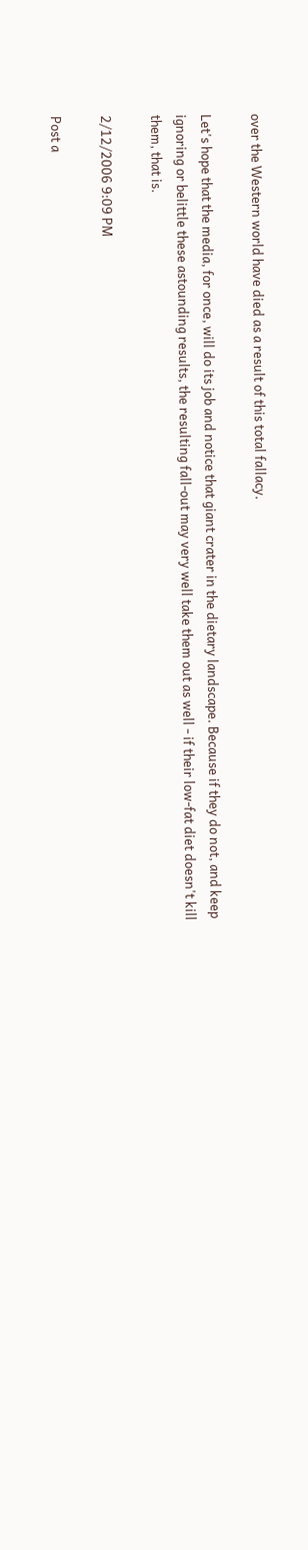over the Western world have died as a result of this total fallacy.

Let's hope that the media, for once, will do its job and notice that giant crater in the dietary landscape. Because if they do not, and keep ignoring or belittle these astounding results, the resulting fall-out may very well take them out as well - if their low-fat diet doesn't kill them, that is.

2/12/2006 9:09 PM

Post a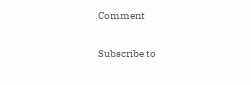Comment

Subscribe to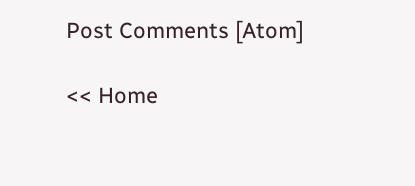Post Comments [Atom]

<< Home